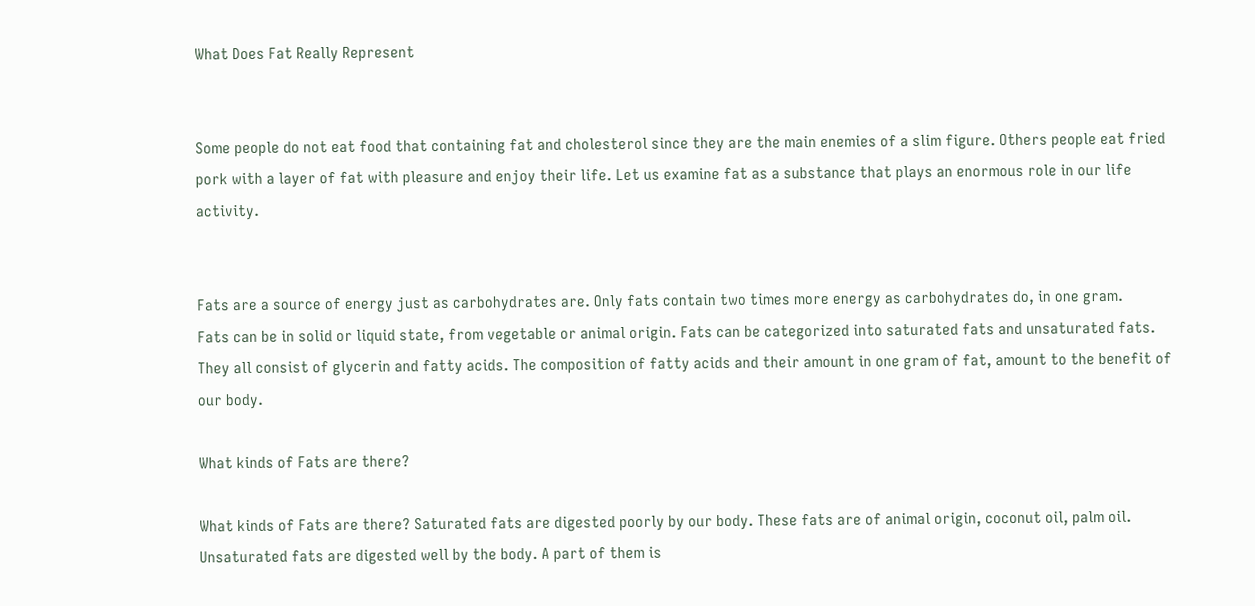What Does Fat Really Represent


Some people do not eat food that containing fat and cholesterol since they are the main enemies of a slim figure. Others people eat fried pork with a layer of fat with pleasure and enjoy their life. Let us examine fat as a substance that plays an enormous role in our life activity.


Fats are a source of energy just as carbohydrates are. Only fats contain two times more energy as carbohydrates do, in one gram.
Fats can be in solid or liquid state, from vegetable or animal origin. Fats can be categorized into saturated fats and unsaturated fats. They all consist of glycerin and fatty acids. The composition of fatty acids and their amount in one gram of fat, amount to the benefit of our body.

What kinds of Fats are there?

What kinds of Fats are there? Saturated fats are digested poorly by our body. These fats are of animal origin, coconut oil, palm oil.
Unsaturated fats are digested well by the body. A part of them is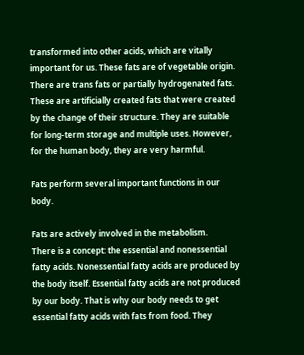transformed into other acids, which are vitally important for us. These fats are of vegetable origin. There are trans fats or partially hydrogenated fats. These are artificially created fats that were created by the change of their structure. They are suitable for long-term storage and multiple uses. However, for the human body, they are very harmful.

Fats perform several important functions in our body.

Fats are actively involved in the metabolism.
There is a concept: the essential and nonessential fatty acids. Nonessential fatty acids are produced by the body itself. Essential fatty acids are not produced by our body. That is why our body needs to get essential fatty acids with fats from food. They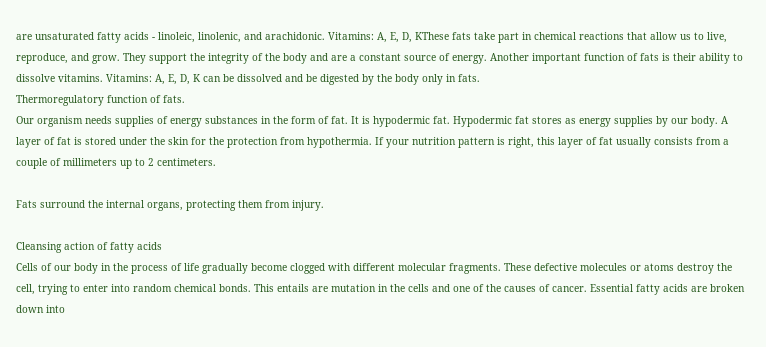are unsaturated fatty acids - linoleic, linolenic, and arachidonic. Vitamins: A, E, D, KThese fats take part in chemical reactions that allow us to live, reproduce, and grow. They support the integrity of the body and are a constant source of energy. Another important function of fats is their ability to dissolve vitamins. Vitamins: A, E, D, K can be dissolved and be digested by the body only in fats.
Thermoregulatory function of fats.
Our organism needs supplies of energy substances in the form of fat. It is hypodermic fat. Hypodermic fat stores as energy supplies by our body. A layer of fat is stored under the skin for the protection from hypothermia. If your nutrition pattern is right, this layer of fat usually consists from a couple of millimeters up to 2 centimeters.

Fats surround the internal organs, protecting them from injury.

Cleansing action of fatty acids
Cells of our body in the process of life gradually become clogged with different molecular fragments. These defective molecules or atoms destroy the cell, trying to enter into random chemical bonds. This entails are mutation in the cells and one of the causes of cancer. Essential fatty acids are broken down into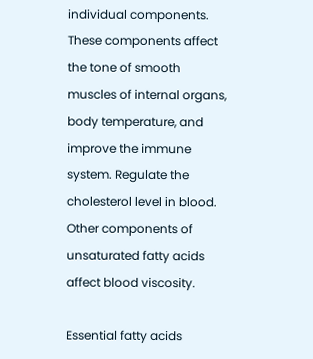individual components. These components affect the tone of smooth muscles of internal organs, body temperature, and improve the immune system. Regulate the cholesterol level in blood. Other components of unsaturated fatty acids affect blood viscosity.

Essential fatty acids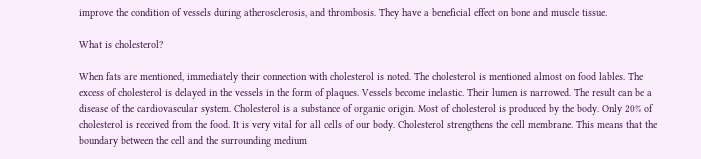improve the condition of vessels during atherosclerosis, and thrombosis. They have a beneficial effect on bone and muscle tissue.

What is cholesterol?

When fats are mentioned, immediately their connection with cholesterol is noted. The cholesterol is mentioned almost on food lables. The excess of cholesterol is delayed in the vessels in the form of plaques. Vessels become inelastic. Their lumen is narrowed. The result can be a disease of the cardiovascular system. Cholesterol is a substance of organic origin. Most of cholesterol is produced by the body. Only 20% of cholesterol is received from the food. It is very vital for all cells of our body. Cholesterol strengthens the cell membrane. This means that the boundary between the cell and the surrounding medium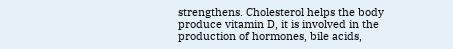strengthens. Cholesterol helps the body produce vitamin D, it is involved in the production of hormones, bile acids,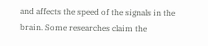and affects the speed of the signals in the brain. Some researches claim the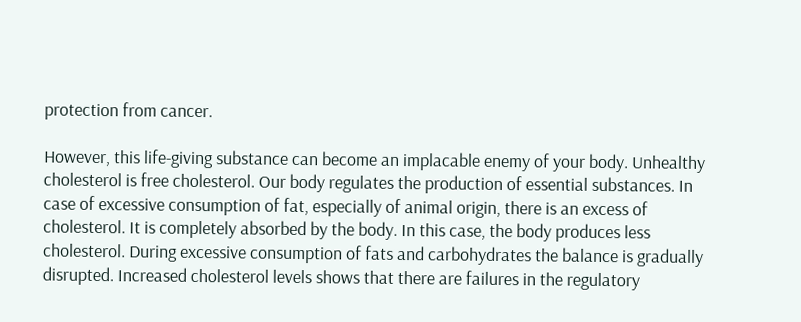protection from cancer.

However, this life-giving substance can become an implacable enemy of your body. Unhealthy cholesterol is free cholesterol. Our body regulates the production of essential substances. In case of excessive consumption of fat, especially of animal origin, there is an excess of cholesterol. It is completely absorbed by the body. In this case, the body produces less cholesterol. During excessive consumption of fats and carbohydrates the balance is gradually disrupted. Increased cholesterol levels shows that there are failures in the regulatory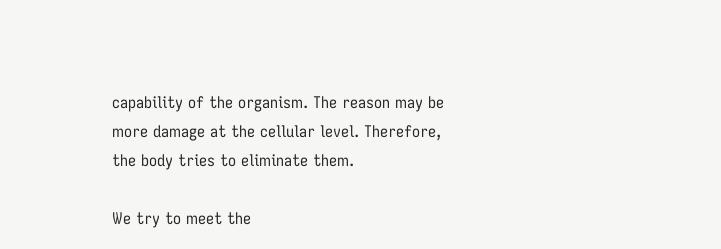capability of the organism. The reason may be more damage at the cellular level. Therefore, the body tries to eliminate them.

We try to meet the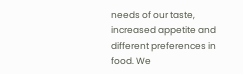needs of our taste, increased appetite and different preferences in food. We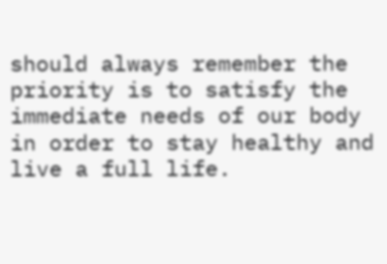should always remember the priority is to satisfy the immediate needs of our body in order to stay healthy and live a full life.